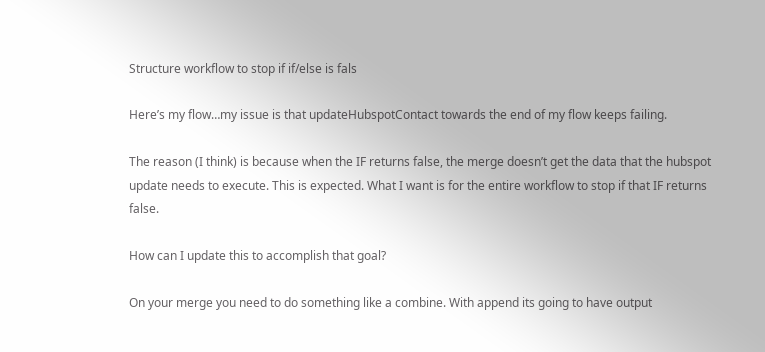Structure workflow to stop if if/else is fals

Here’s my flow…my issue is that updateHubspotContact towards the end of my flow keeps failing.

The reason (I think) is because when the IF returns false, the merge doesn’t get the data that the hubspot update needs to execute. This is expected. What I want is for the entire workflow to stop if that IF returns false.

How can I update this to accomplish that goal?

On your merge you need to do something like a combine. With append its going to have output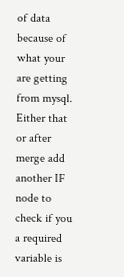of data because of what your are getting from mysql. Either that or after merge add another IF node to check if you a required variable is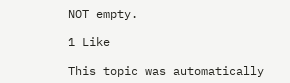NOT empty.

1 Like

This topic was automatically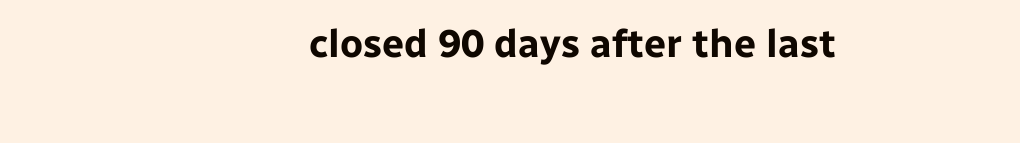closed 90 days after the last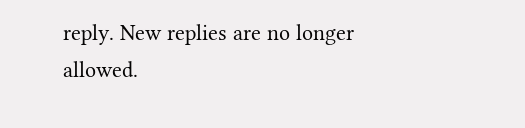reply. New replies are no longer allowed.